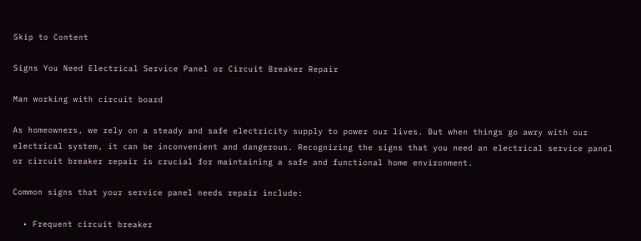Skip to Content

Signs You Need Electrical Service Panel or Circuit Breaker Repair

Man working with circuit board

As homeowners, we rely on a steady and safe electricity supply to power our lives. But when things go awry with our electrical system, it can be inconvenient and dangerous. Recognizing the signs that you need an electrical service panel or circuit breaker repair is crucial for maintaining a safe and functional home environment.

Common signs that your service panel needs repair include:

  • Frequent circuit breaker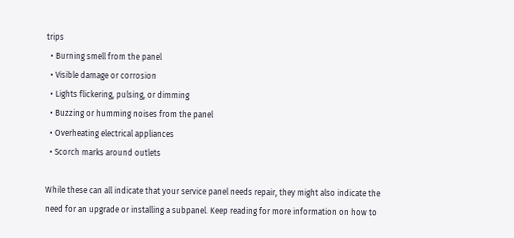trips
  • Burning smell from the panel
  • Visible damage or corrosion
  • Lights flickering, pulsing, or dimming
  • Buzzing or humming noises from the panel
  • Overheating electrical appliances
  • Scorch marks around outlets

While these can all indicate that your service panel needs repair, they might also indicate the need for an upgrade or installing a subpanel. Keep reading for more information on how to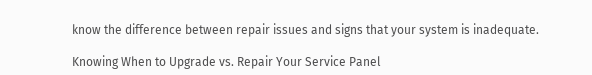know the difference between repair issues and signs that your system is inadequate.

Knowing When to Upgrade vs. Repair Your Service Panel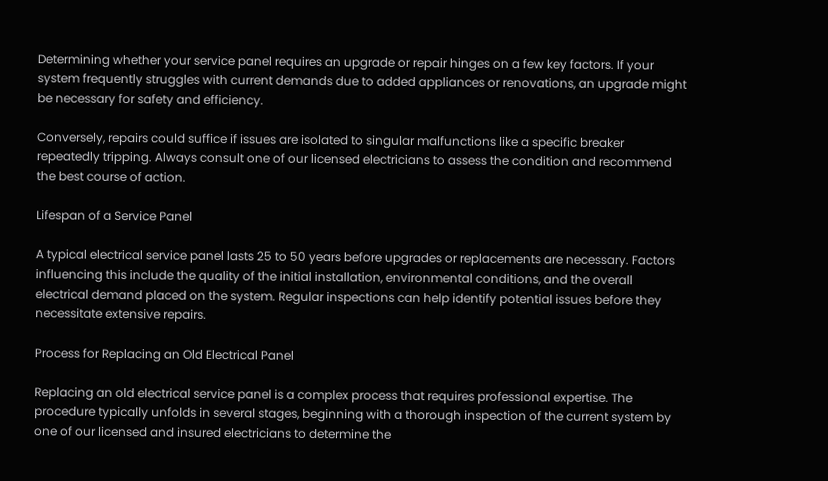Determining whether your service panel requires an upgrade or repair hinges on a few key factors. If your system frequently struggles with current demands due to added appliances or renovations, an upgrade might be necessary for safety and efficiency.

Conversely, repairs could suffice if issues are isolated to singular malfunctions like a specific breaker repeatedly tripping. Always consult one of our licensed electricians to assess the condition and recommend the best course of action.

Lifespan of a Service Panel

A typical electrical service panel lasts 25 to 50 years before upgrades or replacements are necessary. Factors influencing this include the quality of the initial installation, environmental conditions, and the overall electrical demand placed on the system. Regular inspections can help identify potential issues before they necessitate extensive repairs.

Process for Replacing an Old Electrical Panel

Replacing an old electrical service panel is a complex process that requires professional expertise. The procedure typically unfolds in several stages, beginning with a thorough inspection of the current system by one of our licensed and insured electricians to determine the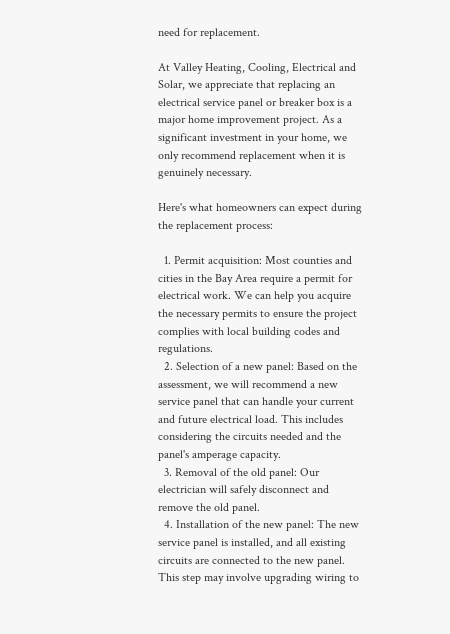need for replacement.

At Valley Heating, Cooling, Electrical and Solar, we appreciate that replacing an electrical service panel or breaker box is a major home improvement project. As a significant investment in your home, we only recommend replacement when it is genuinely necessary.

Here's what homeowners can expect during the replacement process:

  1. Permit acquisition: Most counties and cities in the Bay Area require a permit for electrical work. We can help you acquire the necessary permits to ensure the project complies with local building codes and regulations.
  2. Selection of a new panel: Based on the assessment, we will recommend a new service panel that can handle your current and future electrical load. This includes considering the circuits needed and the panel's amperage capacity.
  3. Removal of the old panel: Our electrician will safely disconnect and remove the old panel.
  4. Installation of the new panel: The new service panel is installed, and all existing circuits are connected to the new panel. This step may involve upgrading wiring to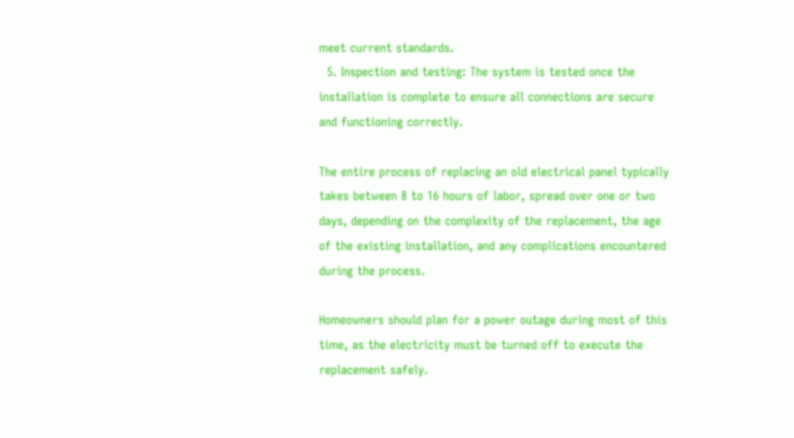meet current standards.
  5. Inspection and testing: The system is tested once the installation is complete to ensure all connections are secure and functioning correctly.

The entire process of replacing an old electrical panel typically takes between 8 to 16 hours of labor, spread over one or two days, depending on the complexity of the replacement, the age of the existing installation, and any complications encountered during the process.

Homeowners should plan for a power outage during most of this time, as the electricity must be turned off to execute the replacement safely.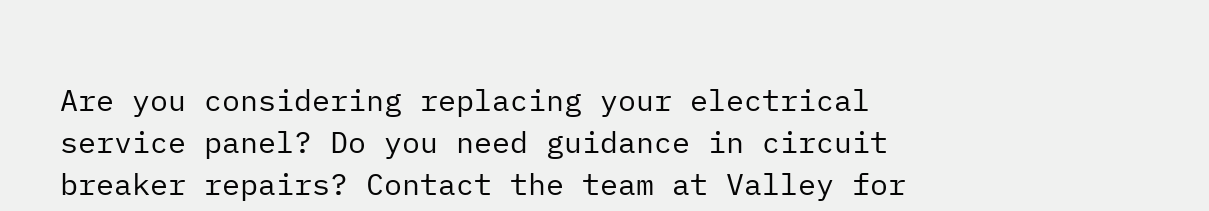Are you considering replacing your electrical service panel? Do you need guidance in circuit breaker repairs? Contact the team at Valley for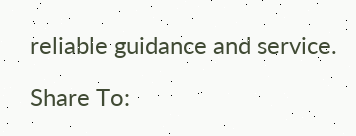reliable guidance and service.

Share To: